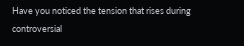Have you noticed the tension that rises during controversial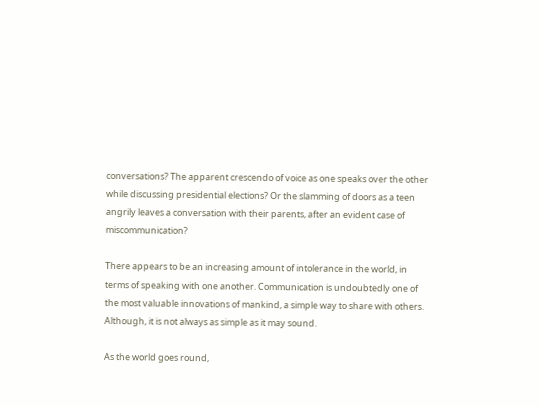conversations? The apparent crescendo of voice as one speaks over the other while discussing presidential elections? Or the slamming of doors as a teen angrily leaves a conversation with their parents, after an evident case of miscommunication?

There appears to be an increasing amount of intolerance in the world, in terms of speaking with one another. Communication is undoubtedly one of the most valuable innovations of mankind, a simple way to share with others. Although, it is not always as simple as it may sound.

As the world goes round,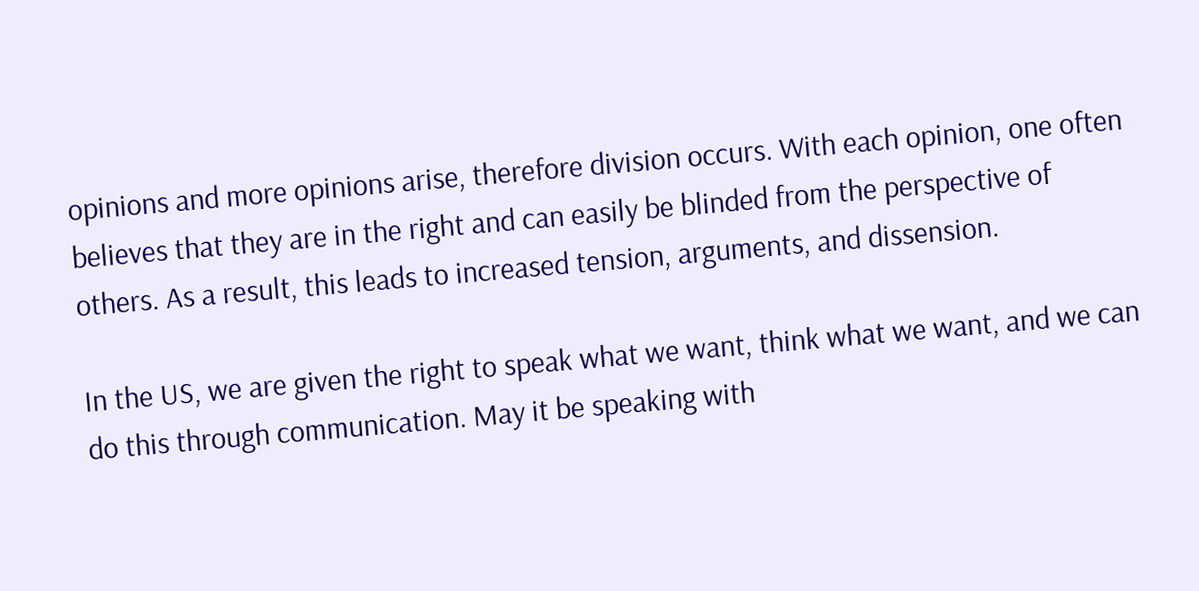opinions and more opinions arise, therefore division occurs. With each opinion, one often believes that they are in the right and can easily be blinded from the perspective of others. As a result, this leads to increased tension, arguments, and dissension.

In the US, we are given the right to speak what we want, think what we want, and we can do this through communication. May it be speaking with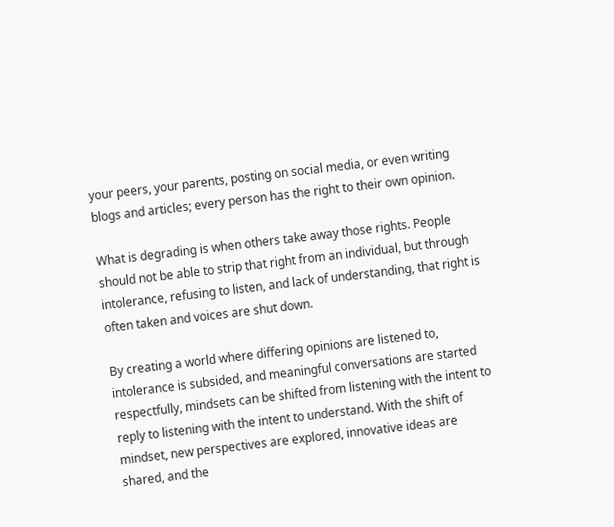your peers, your parents, posting on social media, or even writing blogs and articles; every person has the right to their own opinion.

What is degrading is when others take away those rights. People should not be able to strip that right from an individual, but through intolerance, refusing to listen, and lack of understanding, that right is often taken and voices are shut down.

By creating a world where differing opinions are listened to, intolerance is subsided, and meaningful conversations are started respectfully, mindsets can be shifted from listening with the intent to reply to listening with the intent to understand. With the shift of mindset, new perspectives are explored, innovative ideas are shared, and the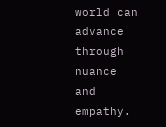world can advance through nuance and empathy.